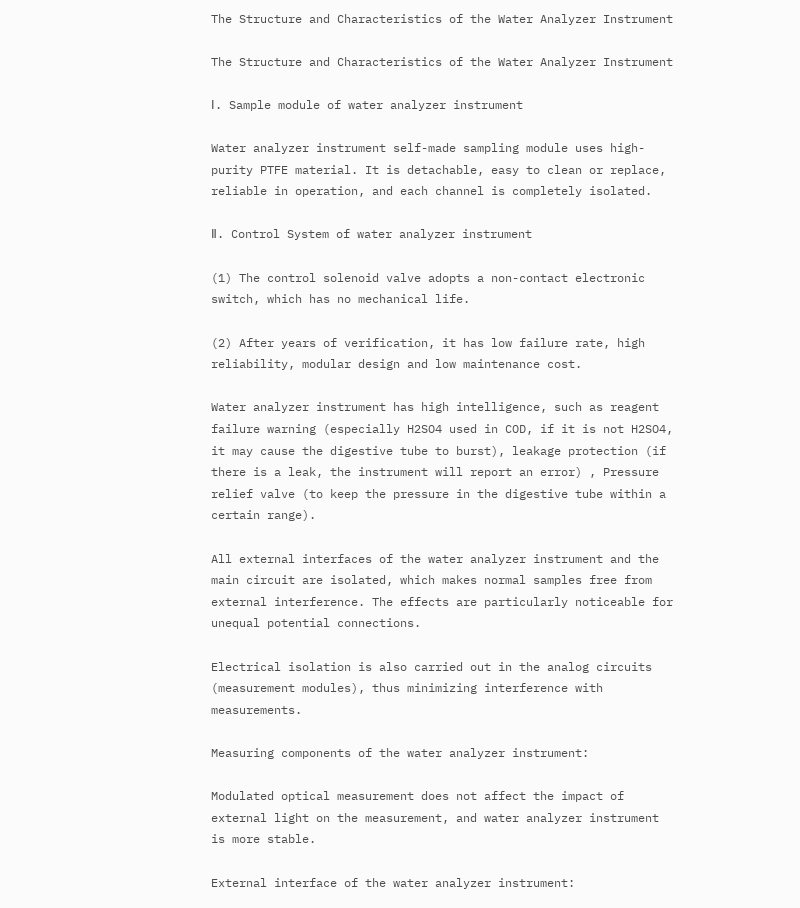The Structure and Characteristics of the Water Analyzer Instrument

The Structure and Characteristics of the Water Analyzer Instrument

Ⅰ. Sample module of water analyzer instrument

Water analyzer instrument self-made sampling module uses high-purity PTFE material. It is detachable, easy to clean or replace, reliable in operation, and each channel is completely isolated.

Ⅱ. Control System of water analyzer instrument

(1) The control solenoid valve adopts a non-contact electronic switch, which has no mechanical life.

(2) After years of verification, it has low failure rate, high reliability, modular design and low maintenance cost.

Water analyzer instrument has high intelligence, such as reagent failure warning (especially H2SO4 used in COD, if it is not H2SO4, it may cause the digestive tube to burst), leakage protection (if there is a leak, the instrument will report an error) , Pressure relief valve (to keep the pressure in the digestive tube within a certain range).

All external interfaces of the water analyzer instrument and the main circuit are isolated, which makes normal samples free from external interference. The effects are particularly noticeable for unequal potential connections.

Electrical isolation is also carried out in the analog circuits (measurement modules), thus minimizing interference with measurements.

Measuring components of the water analyzer instrument:

Modulated optical measurement does not affect the impact of external light on the measurement, and water analyzer instrument is more stable.

External interface of the water analyzer instrument: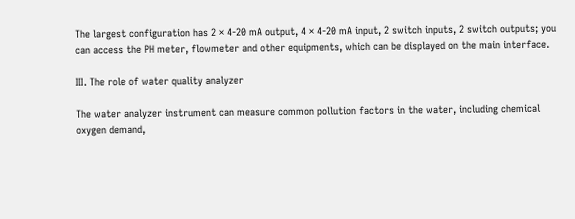The largest configuration has 2 × 4-20 mA output, 4 × 4-20 mA input, 2 switch inputs, 2 switch outputs; you can access the PH meter, flowmeter and other equipments, which can be displayed on the main interface.

Ⅲ. The role of water quality analyzer

The water analyzer instrument can measure common pollution factors in the water, including chemical oxygen demand,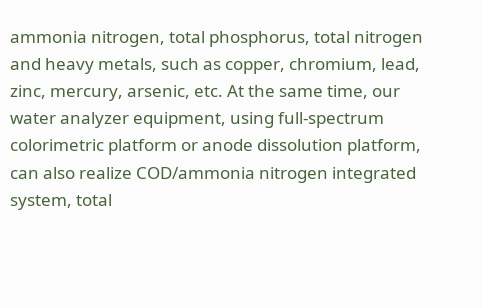ammonia nitrogen, total phosphorus, total nitrogen and heavy metals, such as copper, chromium, lead, zinc, mercury, arsenic, etc. At the same time, our water analyzer equipment, using full-spectrum colorimetric platform or anode dissolution platform, can also realize COD/ammonia nitrogen integrated system, total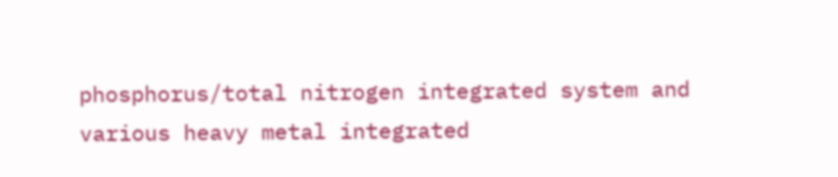phosphorus/total nitrogen integrated system and various heavy metal integrated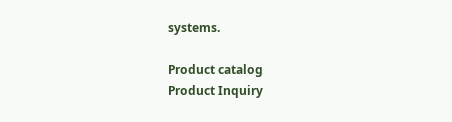systems.

Product catalog
Product Inquiry